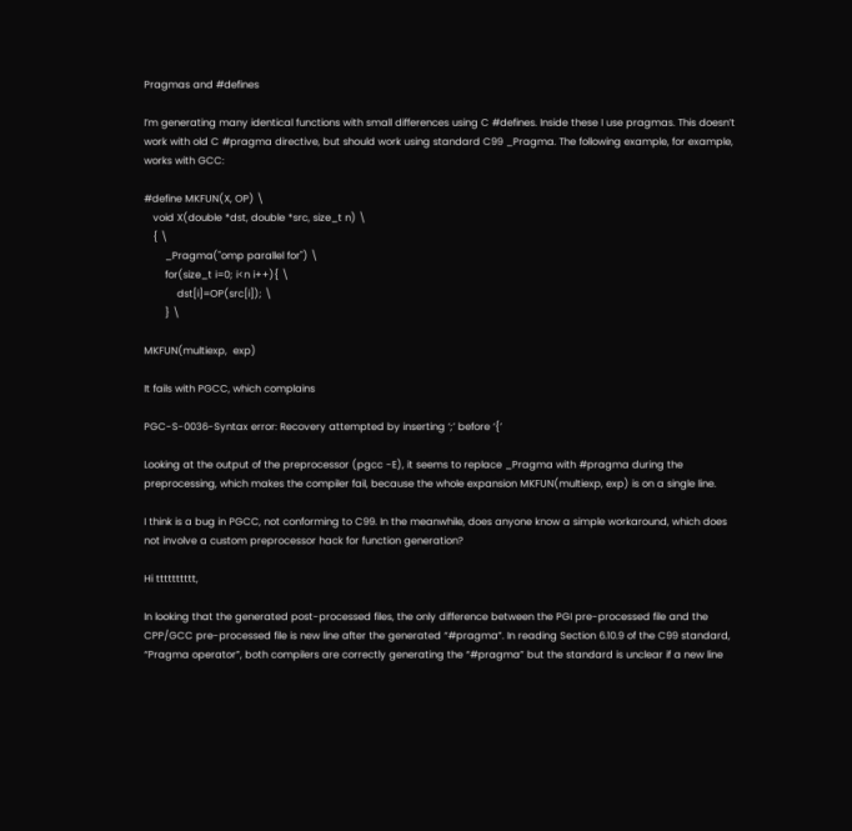Pragmas and #defines

I’m generating many identical functions with small differences using C #defines. Inside these I use pragmas. This doesn’t work with old C #pragma directive, but should work using standard C99 _Pragma. The following example, for example, works with GCC:

#define MKFUN(X, OP) \
   void X(double *dst, double *src, size_t n) \
   { \
       _Pragma("omp parallel for") \
       for(size_t i=0; i<n i++){ \
           dst[i]=OP(src[i]); \
       } \

MKFUN(multiexp,  exp)

It fails with PGCC, which complains

PGC-S-0036-Syntax error: Recovery attempted by inserting ‘;’ before ‘{’

Looking at the output of the preprocessor (pgcc -E), it seems to replace _Pragma with #pragma during the preprocessing, which makes the compiler fail, because the whole expansion MKFUN(multiexp, exp) is on a single line.

I think is a bug in PGCC, not conforming to C99. In the meanwhile, does anyone know a simple workaround, which does not involve a custom preprocessor hack for function generation?

Hi tttttttttt,

In looking that the generated post-processed files, the only difference between the PGI pre-processed file and the CPP/GCC pre-processed file is new line after the generated “#pragma”. In reading Section 6.10.9 of the C99 standard, “Pragma operator”, both compilers are correctly generating the “#pragma” but the standard is unclear if a new line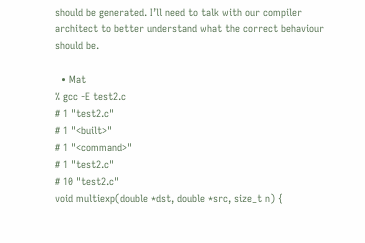should be generated. I’ll need to talk with our compiler architect to better understand what the correct behaviour should be.

  • Mat
% gcc -E test2.c
# 1 "test2.c"
# 1 "<built>"
# 1 "<command>"
# 1 "test2.c"
# 10 "test2.c"
void multiexp(double *dst, double *src, size_t n) {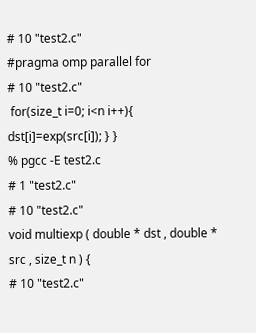# 10 "test2.c"
#pragma omp parallel for
# 10 "test2.c"
 for(size_t i=0; i<n i++){ dst[i]=exp(src[i]); } }
% pgcc -E test2.c
# 1 "test2.c"
# 10 "test2.c"
void multiexp ( double * dst , double * src , size_t n ) {
# 10 "test2.c"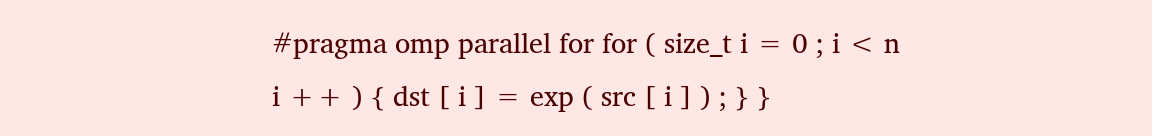#pragma omp parallel for for ( size_t i = 0 ; i < n i ++ ) { dst [ i ] = exp ( src [ i ] ) ; } }